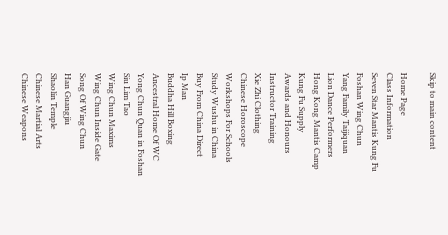Skip to main content

Home Page
Class Information
Seven Star Mantis Kung Fu
Foshan Wing Chun
Yang Family Taijiquan
Lion Dance Performers
Hong Kong Mantis Camp
Kung Fu Supply
Awards and Honours
Instructor Training
Xie Zhi Clothing
Chinese Horoscope
Workshops For Schools
Study Wushu in China
Buy From China Direct
Ip Man
Buddha Hill Boxing
Ancestral Home Of WC
Yong Chun Quan in Foshan
Siu Lim Tao
Wing Chun Maxims
Wing Chun Inside Gate
Song Of Wing Chun
Han Guangjiu
Shaolin Temple
Chinese Martial Arts
Chinese Weapons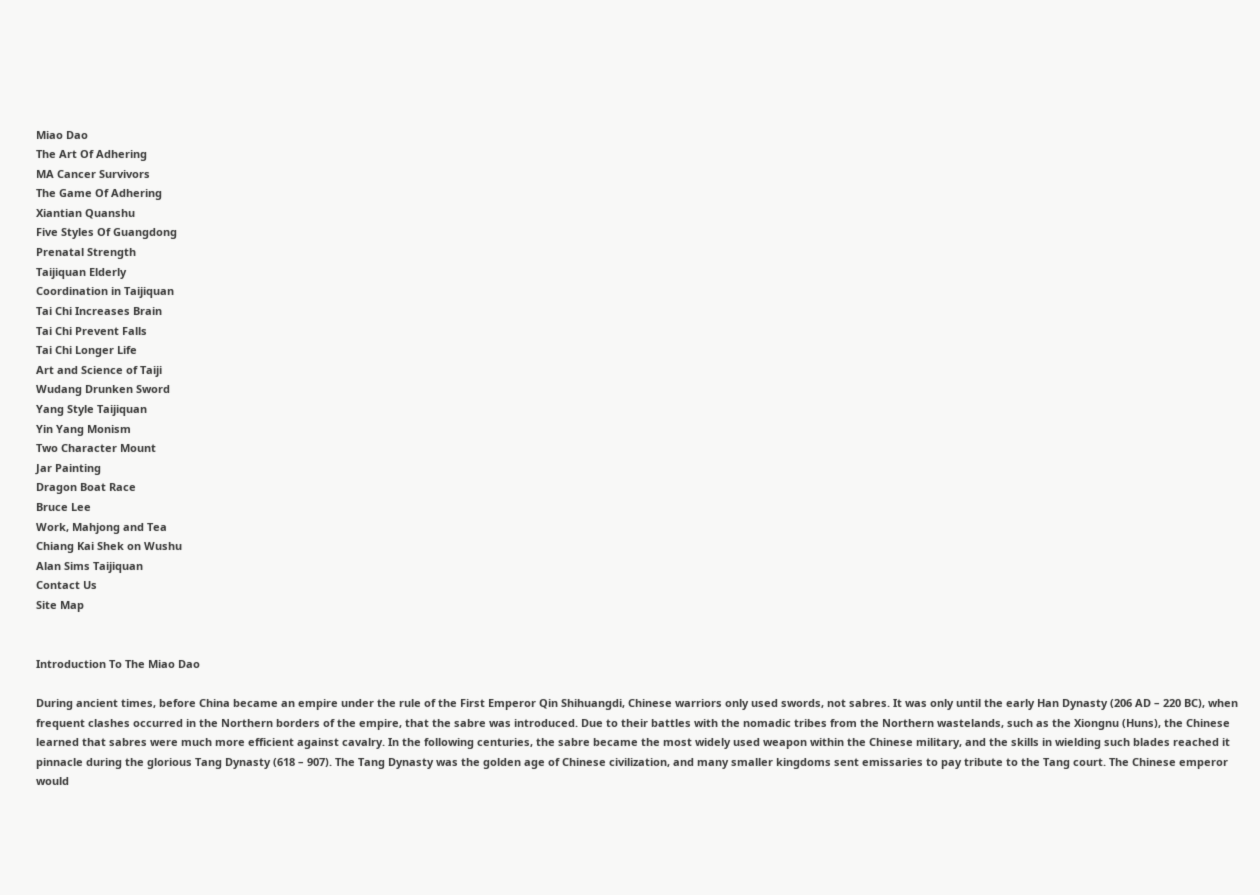Miao Dao
The Art Of Adhering
MA Cancer Survivors
The Game Of Adhering
Xiantian Quanshu
Five Styles Of Guangdong
Prenatal Strength
Taijiquan Elderly
Coordination in Taijiquan
Tai Chi Increases Brain
Tai Chi Prevent Falls
Tai Chi Longer Life
Art and Science of Taiji
Wudang Drunken Sword
Yang Style Taijiquan
Yin Yang Monism
Two Character Mount
Jar Painting
Dragon Boat Race
Bruce Lee
Work, Mahjong and Tea
Chiang Kai Shek on Wushu
Alan Sims Taijiquan
Contact Us
Site Map


Introduction To The Miao Dao

During ancient times, before China became an empire under the rule of the First Emperor Qin Shihuangdi, Chinese warriors only used swords, not sabres. It was only until the early Han Dynasty (206 AD – 220 BC), when frequent clashes occurred in the Northern borders of the empire, that the sabre was introduced. Due to their battles with the nomadic tribes from the Northern wastelands, such as the Xiongnu (Huns), the Chinese learned that sabres were much more efficient against cavalry. In the following centuries, the sabre became the most widely used weapon within the Chinese military, and the skills in wielding such blades reached it pinnacle during the glorious Tang Dynasty (618 – 907). The Tang Dynasty was the golden age of Chinese civilization, and many smaller kingdoms sent emissaries to pay tribute to the Tang court. The Chinese emperor would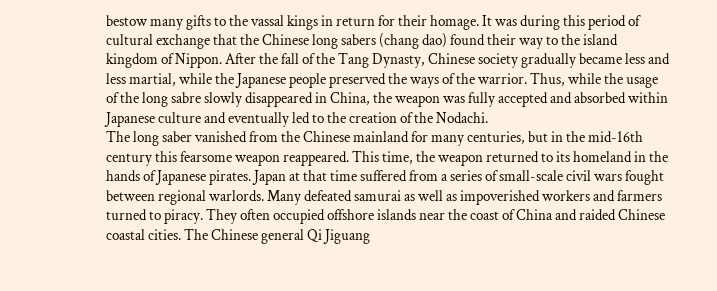bestow many gifts to the vassal kings in return for their homage. It was during this period of cultural exchange that the Chinese long sabers (chang dao) found their way to the island kingdom of Nippon. After the fall of the Tang Dynasty, Chinese society gradually became less and less martial, while the Japanese people preserved the ways of the warrior. Thus, while the usage of the long sabre slowly disappeared in China, the weapon was fully accepted and absorbed within Japanese culture and eventually led to the creation of the Nodachi.
The long saber vanished from the Chinese mainland for many centuries, but in the mid-16th century this fearsome weapon reappeared. This time, the weapon returned to its homeland in the hands of Japanese pirates. Japan at that time suffered from a series of small-scale civil wars fought between regional warlords. Many defeated samurai as well as impoverished workers and farmers turned to piracy. They often occupied offshore islands near the coast of China and raided Chinese coastal cities. The Chinese general Qi Jiguang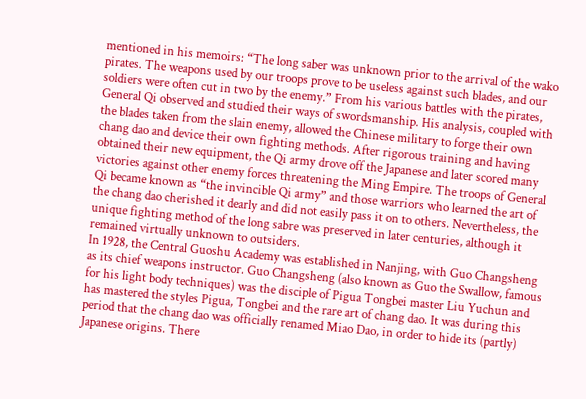mentioned in his memoirs: “The long saber was unknown prior to the arrival of the wako pirates. The weapons used by our troops prove to be useless against such blades, and our soldiers were often cut in two by the enemy.” From his various battles with the pirates, General Qi observed and studied their ways of swordsmanship. His analysis, coupled with the blades taken from the slain enemy, allowed the Chinese military to forge their own chang dao and device their own fighting methods. After rigorous training and having obtained their new equipment, the Qi army drove off the Japanese and later scored many victories against other enemy forces threatening the Ming Empire. The troops of General Qi became known as “the invincible Qi army” and those warriors who learned the art of the chang dao cherished it dearly and did not easily pass it on to others. Nevertheless, the unique fighting method of the long sabre was preserved in later centuries, although it remained virtually unknown to outsiders.
In 1928, the Central Guoshu Academy was established in Nanjing, with Guo Changsheng as its chief weapons instructor. Guo Changsheng (also known as Guo the Swallow, famous for his light body techniques) was the disciple of Pigua Tongbei master Liu Yuchun and has mastered the styles Pigua, Tongbei and the rare art of chang dao. It was during this period that the chang dao was officially renamed Miao Dao, in order to hide its (partly) Japanese origins. There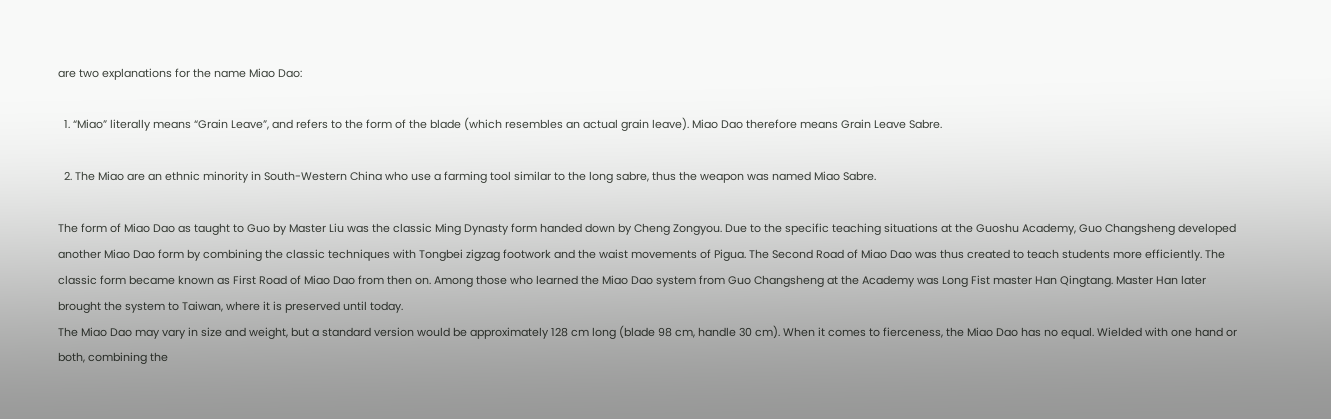are two explanations for the name Miao Dao:

  1. “Miao” literally means “Grain Leave”, and refers to the form of the blade (which resembles an actual grain leave). Miao Dao therefore means Grain Leave Sabre.

  2. The Miao are an ethnic minority in South-Western China who use a farming tool similar to the long sabre, thus the weapon was named Miao Sabre.

The form of Miao Dao as taught to Guo by Master Liu was the classic Ming Dynasty form handed down by Cheng Zongyou. Due to the specific teaching situations at the Guoshu Academy, Guo Changsheng developed another Miao Dao form by combining the classic techniques with Tongbei zigzag footwork and the waist movements of Pigua. The Second Road of Miao Dao was thus created to teach students more efficiently. The classic form became known as First Road of Miao Dao from then on. Among those who learned the Miao Dao system from Guo Changsheng at the Academy was Long Fist master Han Qingtang. Master Han later brought the system to Taiwan, where it is preserved until today.
The Miao Dao may vary in size and weight, but a standard version would be approximately 128 cm long (blade 98 cm, handle 30 cm). When it comes to fierceness, the Miao Dao has no equal. Wielded with one hand or both, combining the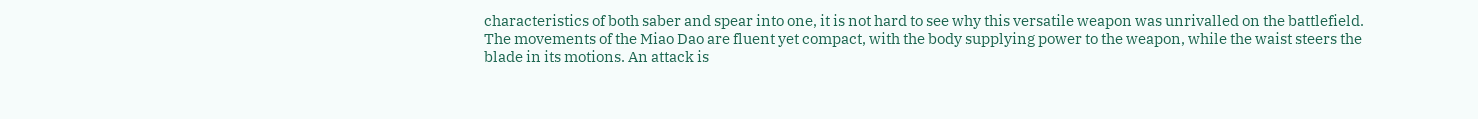characteristics of both saber and spear into one, it is not hard to see why this versatile weapon was unrivalled on the battlefield. The movements of the Miao Dao are fluent yet compact, with the body supplying power to the weapon, while the waist steers the blade in its motions. An attack is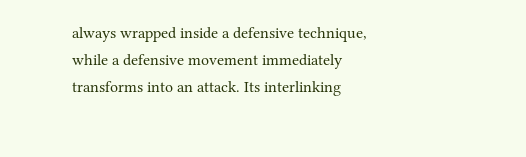always wrapped inside a defensive technique, while a defensive movement immediately transforms into an attack. Its interlinking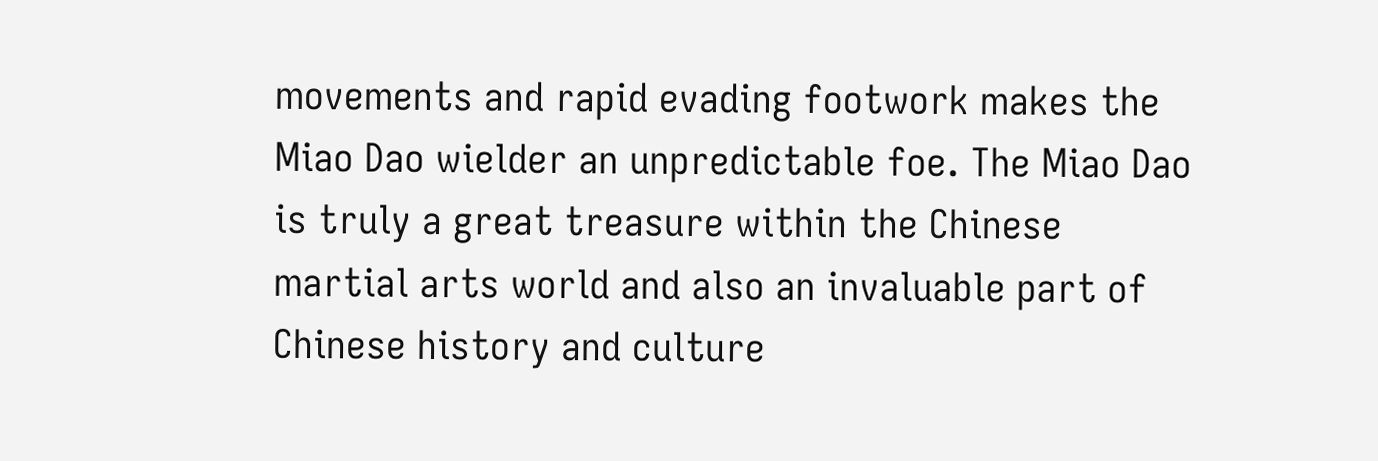movements and rapid evading footwork makes the Miao Dao wielder an unpredictable foe. The Miao Dao is truly a great treasure within the Chinese martial arts world and also an invaluable part of Chinese history and culture